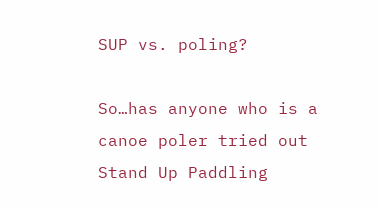SUP vs. poling?

So…has anyone who is a canoe poler tried out Stand Up Paddling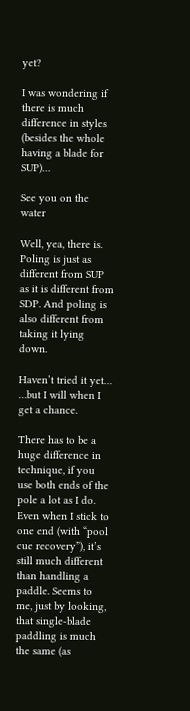yet?

I was wondering if there is much difference in styles (besides the whole having a blade for SUP)…

See you on the water

Well, yea, there is. Poling is just as
different from SUP as it is different from SDP. And poling is also different from taking it lying down.

Haven’t tried it yet…
…but I will when I get a chance.

There has to be a huge difference in technique, if you use both ends of the pole a lot as I do. Even when I stick to one end (with “pool cue recovery”), it’s still much different than handling a paddle. Seems to me, just by looking, that single-blade paddling is much the same (as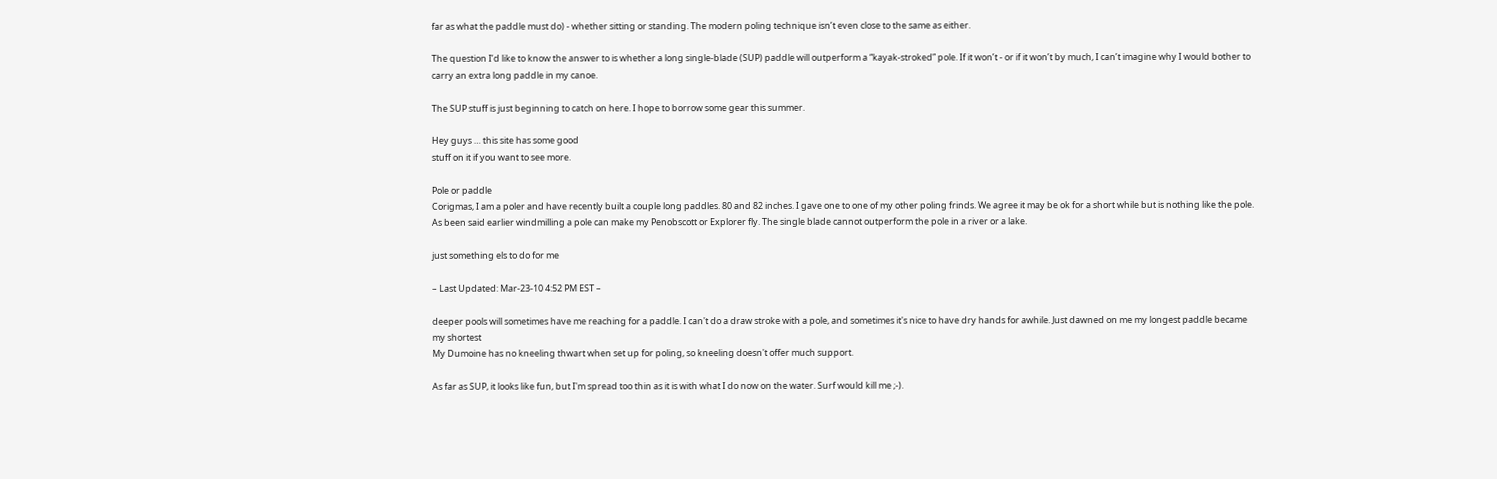far as what the paddle must do) - whether sitting or standing. The modern poling technique isn’t even close to the same as either.

The question I’d like to know the answer to is whether a long single-blade (SUP) paddle will outperform a “kayak-stroked” pole. If it won’t - or if it won’t by much, I can’t imagine why I would bother to carry an extra long paddle in my canoe.

The SUP stuff is just beginning to catch on here. I hope to borrow some gear this summer.

Hey guys … this site has some good
stuff on it if you want to see more.

Pole or paddle
Corigmas, I am a poler and have recently built a couple long paddles. 80 and 82 inches. I gave one to one of my other poling frinds. We agree it may be ok for a short while but is nothing like the pole. As been said earlier windmilling a pole can make my Penobscott or Explorer fly. The single blade cannot outperform the pole in a river or a lake.

just something els to do for me

– Last Updated: Mar-23-10 4:52 PM EST –

deeper pools will sometimes have me reaching for a paddle. I can't do a draw stroke with a pole, and sometimes it's nice to have dry hands for awhile. Just dawned on me my longest paddle became my shortest
My Dumoine has no kneeling thwart when set up for poling, so kneeling doesn't offer much support.

As far as SUP, it looks like fun, but I'm spread too thin as it is with what I do now on the water. Surf would kill me ;-).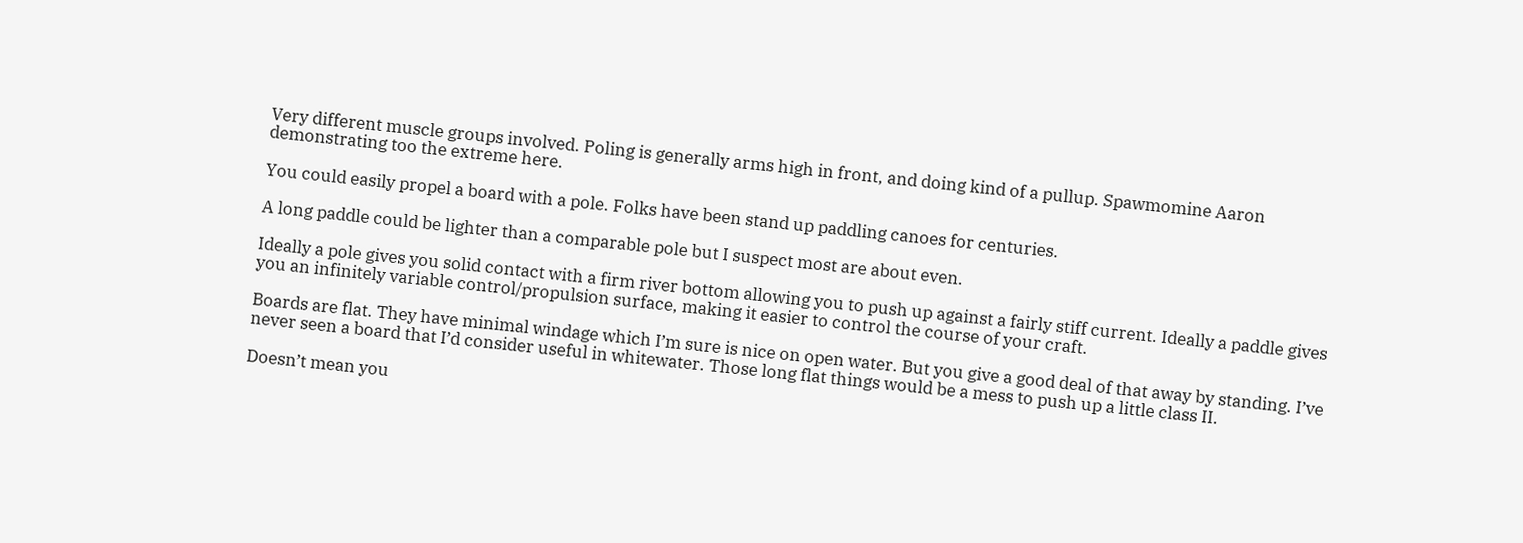Very different muscle groups involved. Poling is generally arms high in front, and doing kind of a pullup. Spawmomine Aaron demonstrating too the extreme here.

You could easily propel a board with a pole. Folks have been stand up paddling canoes for centuries.

A long paddle could be lighter than a comparable pole but I suspect most are about even.

Ideally a pole gives you solid contact with a firm river bottom allowing you to push up against a fairly stiff current. Ideally a paddle gives you an infinitely variable control/propulsion surface, making it easier to control the course of your craft.

Boards are flat. They have minimal windage which I’m sure is nice on open water. But you give a good deal of that away by standing. I’ve never seen a board that I’d consider useful in whitewater. Those long flat things would be a mess to push up a little class II.

Doesn’t mean you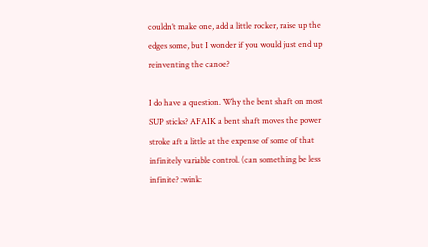couldn’t make one, add a little rocker, raise up the edges some, but I wonder if you would just end up reinventing the canoe?

I do have a question. Why the bent shaft on most SUP sticks? AFAIK a bent shaft moves the power stroke aft a little at the expense of some of that infinitely variable control. (can something be less infinite? :wink: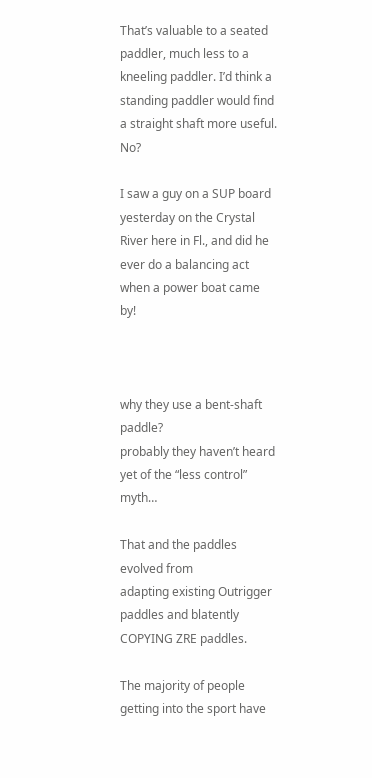That’s valuable to a seated paddler, much less to a kneeling paddler. I’d think a standing paddler would find a straight shaft more useful. No?

I saw a guy on a SUP board
yesterday on the Crystal River here in Fl., and did he ever do a balancing act when a power boat came by!



why they use a bent-shaft paddle?
probably they haven’t heard yet of the “less control” myth…

That and the paddles evolved from
adapting existing Outrigger paddles and blatently COPYING ZRE paddles.

The majority of people getting into the sport have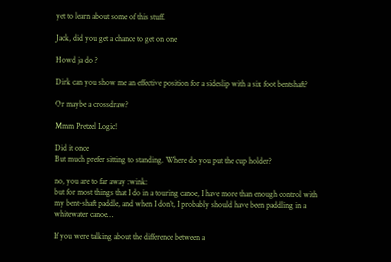yet to learn about some of this stuff.

Jack, did you get a chance to get on one

Howd ja do ?

Dirk can you show me an effective position for a sideslip with a six foot bentshaft?

Or maybe a crossdraw?

Mmm Pretzel Logic!

Did it once
But much prefer sitting to standing. Where do you put the cup holder?

no, you are to far away :wink:
but for most things that I do in a touring canoe, I have more than enough control with my bent-shaft paddle, and when I don’t, I probably should have been paddling in a whitewater canoe…

If you were talking about the difference between a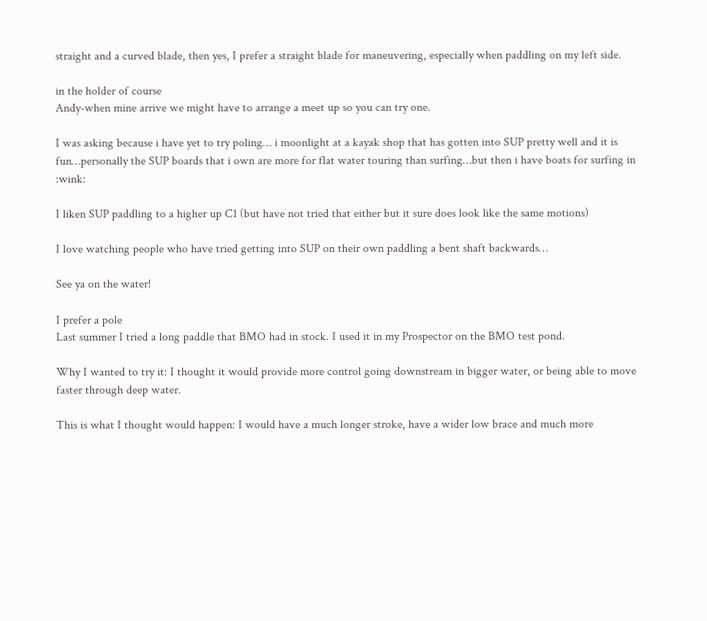straight and a curved blade, then yes, I prefer a straight blade for maneuvering, especially when paddling on my left side.

in the holder of course
Andy-when mine arrive we might have to arrange a meet up so you can try one.

I was asking because i have yet to try poling… i moonlight at a kayak shop that has gotten into SUP pretty well and it is fun…personally the SUP boards that i own are more for flat water touring than surfing…but then i have boats for surfing in :wink:

I liken SUP paddling to a higher up C1 (but have not tried that either but it sure does look like the same motions)

I love watching people who have tried getting into SUP on their own paddling a bent shaft backwards…

See ya on the water!

I prefer a pole
Last summer I tried a long paddle that BMO had in stock. I used it in my Prospector on the BMO test pond.

Why I wanted to try it: I thought it would provide more control going downstream in bigger water, or being able to move faster through deep water.

This is what I thought would happen: I would have a much longer stroke, have a wider low brace and much more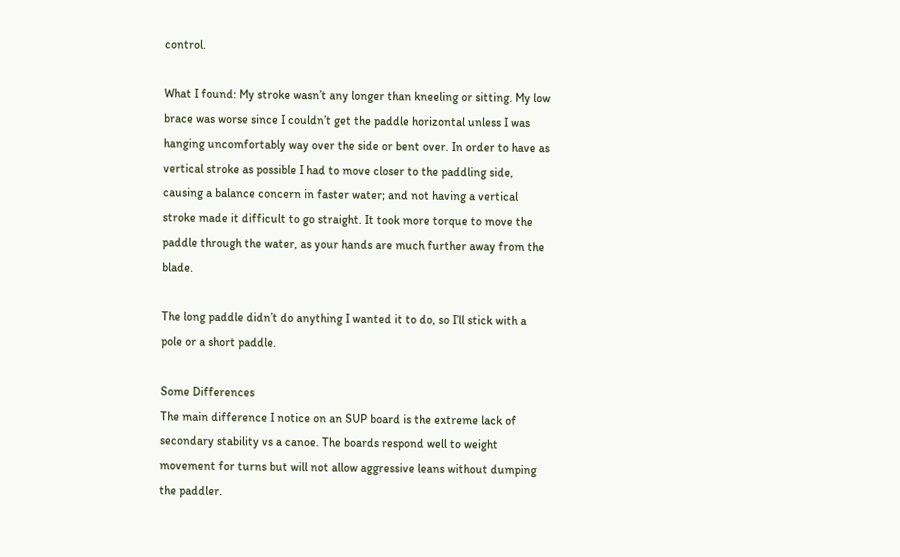control.

What I found: My stroke wasn’t any longer than kneeling or sitting. My low brace was worse since I couldn’t get the paddle horizontal unless I was hanging uncomfortably way over the side or bent over. In order to have as vertical stroke as possible I had to move closer to the paddling side, causing a balance concern in faster water; and not having a vertical stroke made it difficult to go straight. It took more torque to move the paddle through the water, as your hands are much further away from the blade.

The long paddle didn’t do anything I wanted it to do, so I’ll stick with a pole or a short paddle.

Some Differences
The main difference I notice on an SUP board is the extreme lack of secondary stability vs a canoe. The boards respond well to weight movement for turns but will not allow aggressive leans without dumping the paddler.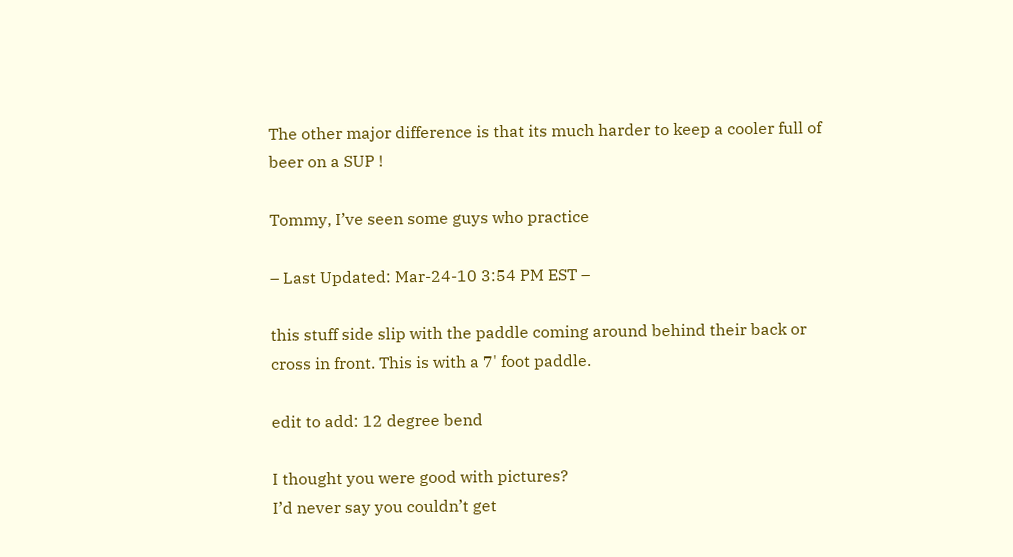The other major difference is that its much harder to keep a cooler full of beer on a SUP !

Tommy, I’ve seen some guys who practice

– Last Updated: Mar-24-10 3:54 PM EST –

this stuff side slip with the paddle coming around behind their back or cross in front. This is with a 7' foot paddle.

edit to add: 12 degree bend

I thought you were good with pictures?
I’d never say you couldn’t get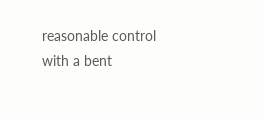reasonable control with a bent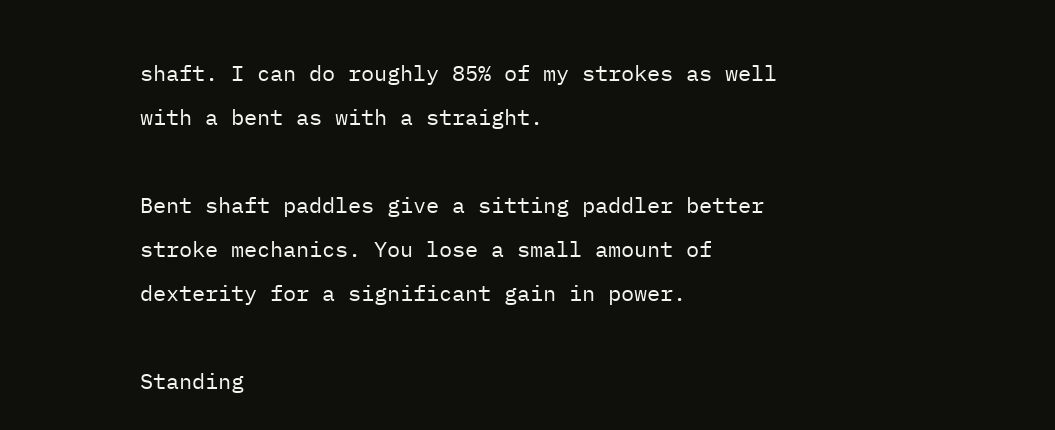shaft. I can do roughly 85% of my strokes as well with a bent as with a straight.

Bent shaft paddles give a sitting paddler better stroke mechanics. You lose a small amount of dexterity for a significant gain in power.

Standing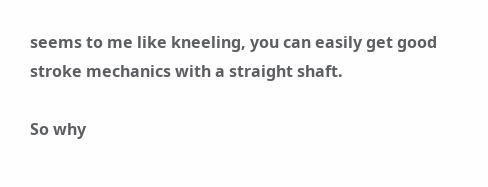seems to me like kneeling, you can easily get good stroke mechanics with a straight shaft.

So why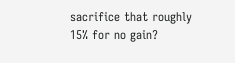sacrifice that roughly 15% for no gain?